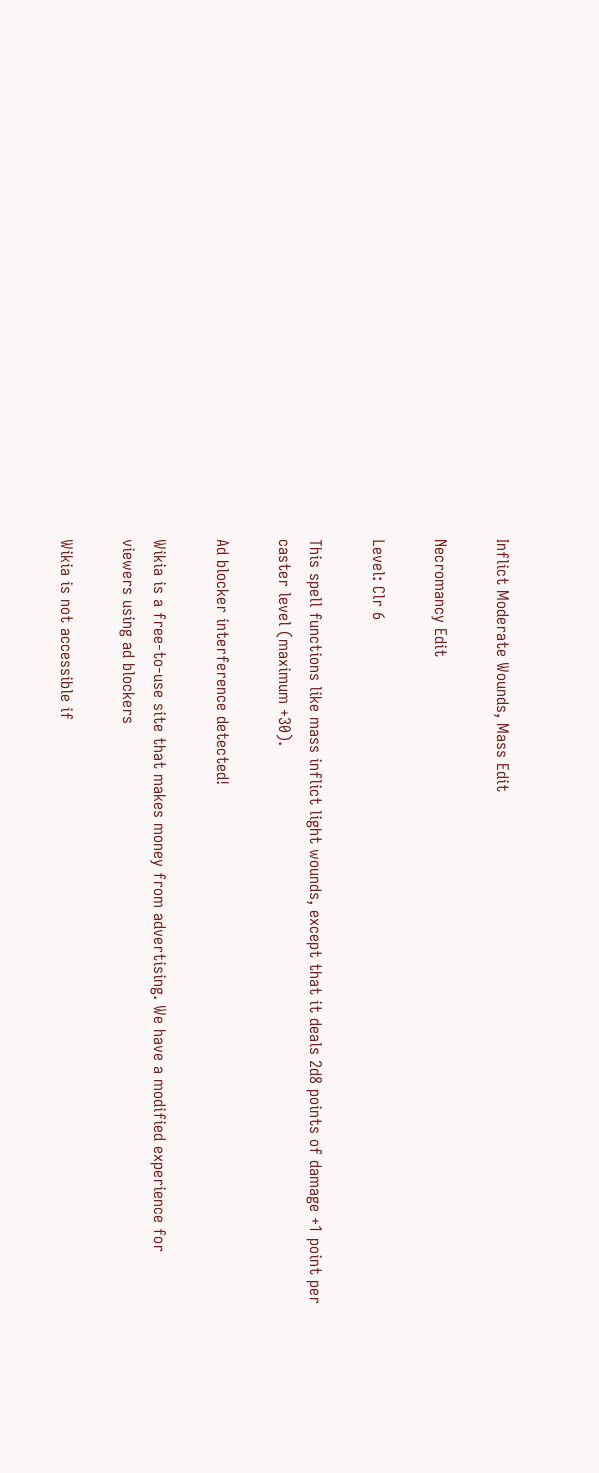Inflict Moderate Wounds, Mass Edit

Necromancy Edit

Level: Clr 6

This spell functions like mass inflict light wounds, except that it deals 2d8 points of damage +1 point per caster level (maximum +30).

Ad blocker interference detected!

Wikia is a free-to-use site that makes money from advertising. We have a modified experience for viewers using ad blockers

Wikia is not accessible if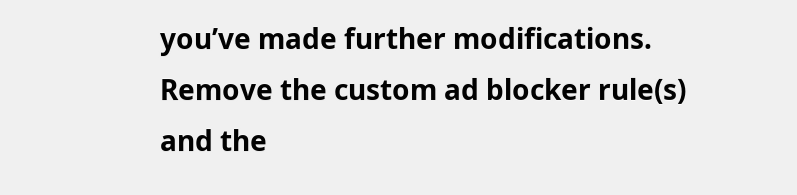you’ve made further modifications. Remove the custom ad blocker rule(s) and the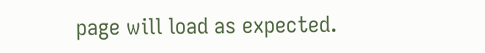page will load as expected.